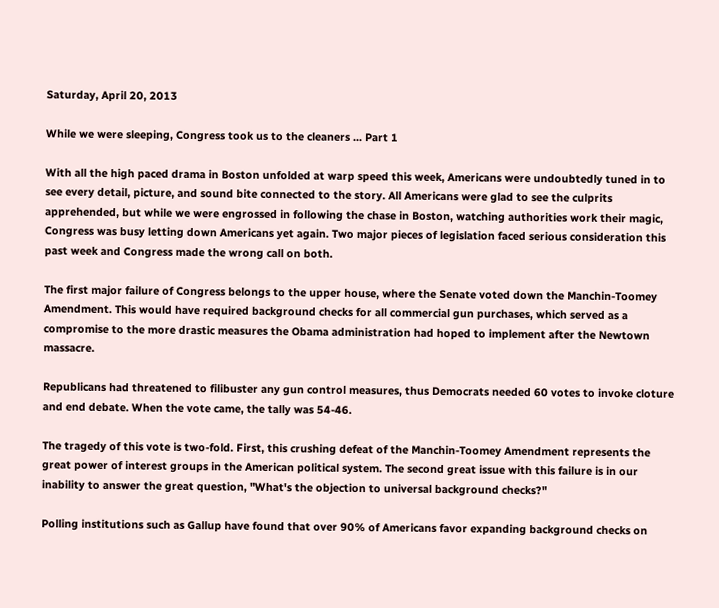Saturday, April 20, 2013

While we were sleeping, Congress took us to the cleaners ... Part 1

With all the high paced drama in Boston unfolded at warp speed this week, Americans were undoubtedly tuned in to see every detail, picture, and sound bite connected to the story. All Americans were glad to see the culprits apprehended, but while we were engrossed in following the chase in Boston, watching authorities work their magic, Congress was busy letting down Americans yet again. Two major pieces of legislation faced serious consideration this past week and Congress made the wrong call on both.

The first major failure of Congress belongs to the upper house, where the Senate voted down the Manchin-Toomey Amendment. This would have required background checks for all commercial gun purchases, which served as a compromise to the more drastic measures the Obama administration had hoped to implement after the Newtown massacre.

Republicans had threatened to filibuster any gun control measures, thus Democrats needed 60 votes to invoke cloture and end debate. When the vote came, the tally was 54-46.

The tragedy of this vote is two-fold. First, this crushing defeat of the Manchin-Toomey Amendment represents the great power of interest groups in the American political system. The second great issue with this failure is in our inability to answer the great question, "What's the objection to universal background checks?"

Polling institutions such as Gallup have found that over 90% of Americans favor expanding background checks on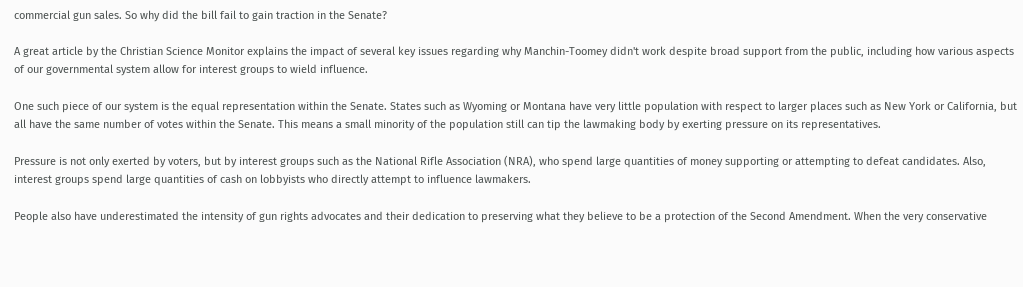commercial gun sales. So why did the bill fail to gain traction in the Senate?

A great article by the Christian Science Monitor explains the impact of several key issues regarding why Manchin-Toomey didn't work despite broad support from the public, including how various aspects of our governmental system allow for interest groups to wield influence.

One such piece of our system is the equal representation within the Senate. States such as Wyoming or Montana have very little population with respect to larger places such as New York or California, but all have the same number of votes within the Senate. This means a small minority of the population still can tip the lawmaking body by exerting pressure on its representatives.

Pressure is not only exerted by voters, but by interest groups such as the National Rifle Association (NRA), who spend large quantities of money supporting or attempting to defeat candidates. Also, interest groups spend large quantities of cash on lobbyists who directly attempt to influence lawmakers.

People also have underestimated the intensity of gun rights advocates and their dedication to preserving what they believe to be a protection of the Second Amendment. When the very conservative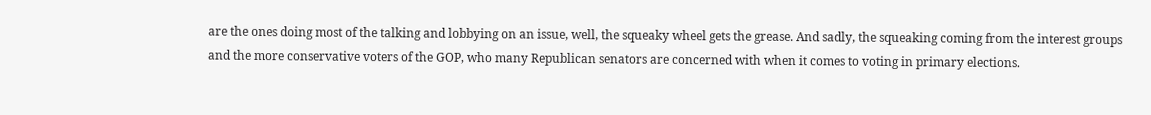are the ones doing most of the talking and lobbying on an issue, well, the squeaky wheel gets the grease. And sadly, the squeaking coming from the interest groups and the more conservative voters of the GOP, who many Republican senators are concerned with when it comes to voting in primary elections.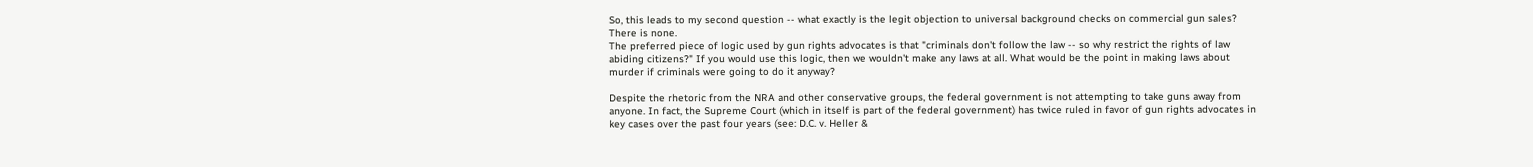So, this leads to my second question -- what exactly is the legit objection to universal background checks on commercial gun sales? There is none.
The preferred piece of logic used by gun rights advocates is that "criminals don't follow the law -- so why restrict the rights of law abiding citizens?" If you would use this logic, then we wouldn't make any laws at all. What would be the point in making laws about murder if criminals were going to do it anyway?

Despite the rhetoric from the NRA and other conservative groups, the federal government is not attempting to take guns away from anyone. In fact, the Supreme Court (which in itself is part of the federal government) has twice ruled in favor of gun rights advocates in key cases over the past four years (see: D.C. v. Heller &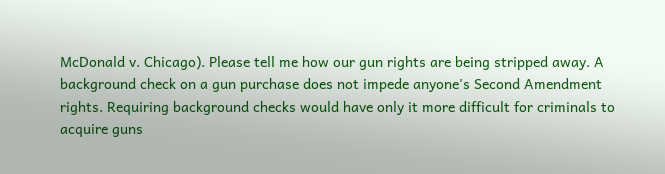McDonald v. Chicago). Please tell me how our gun rights are being stripped away. A background check on a gun purchase does not impede anyone's Second Amendment rights. Requiring background checks would have only it more difficult for criminals to acquire guns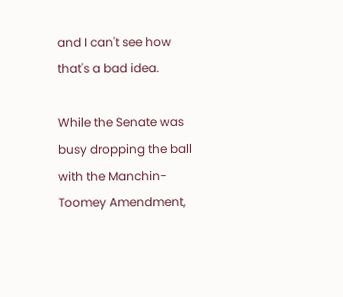and I can't see how that's a bad idea.

While the Senate was busy dropping the ball with the Manchin-Toomey Amendment,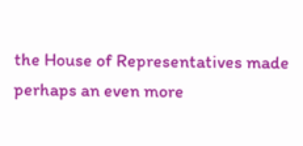the House of Representatives made perhaps an even more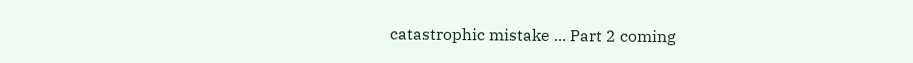catastrophic mistake ... Part 2 coming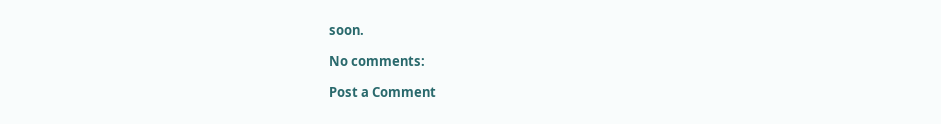soon.

No comments:

Post a Comment